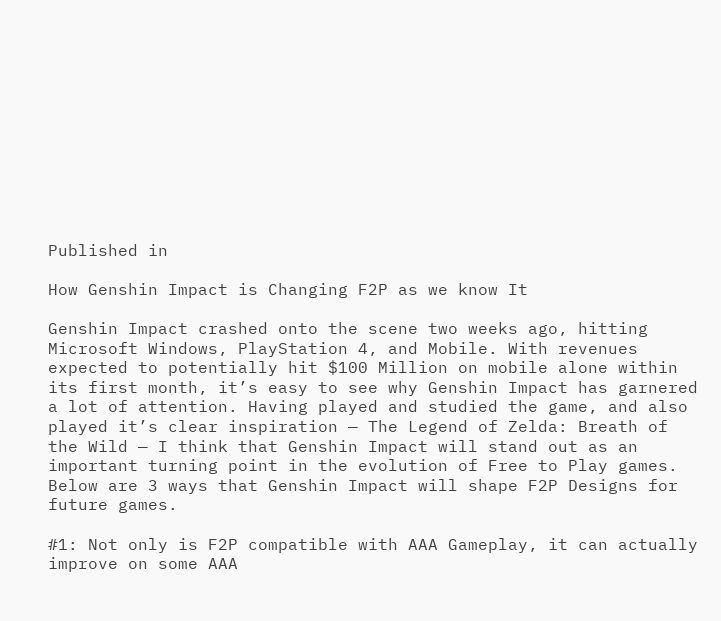Published in

How Genshin Impact is Changing F2P as we know It

Genshin Impact crashed onto the scene two weeks ago, hitting Microsoft Windows, PlayStation 4, and Mobile. With revenues expected to potentially hit $100 Million on mobile alone within its first month, it’s easy to see why Genshin Impact has garnered a lot of attention. Having played and studied the game, and also played it’s clear inspiration — The Legend of Zelda: Breath of the Wild — I think that Genshin Impact will stand out as an important turning point in the evolution of Free to Play games. Below are 3 ways that Genshin Impact will shape F2P Designs for future games.

#1: Not only is F2P compatible with AAA Gameplay, it can actually improve on some AAA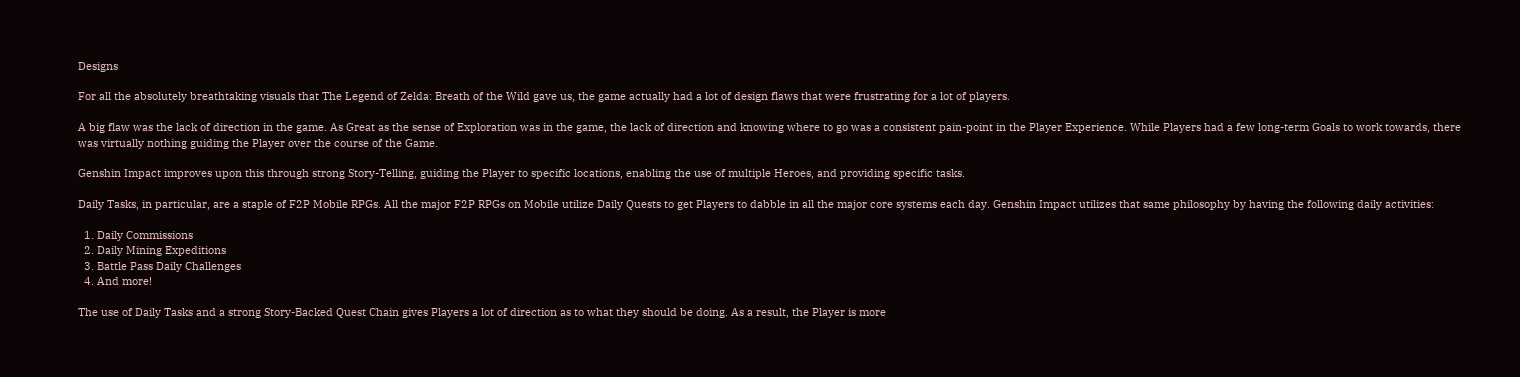Designs

For all the absolutely breathtaking visuals that The Legend of Zelda: Breath of the Wild gave us, the game actually had a lot of design flaws that were frustrating for a lot of players.

A big flaw was the lack of direction in the game. As Great as the sense of Exploration was in the game, the lack of direction and knowing where to go was a consistent pain-point in the Player Experience. While Players had a few long-term Goals to work towards, there was virtually nothing guiding the Player over the course of the Game.

Genshin Impact improves upon this through strong Story-Telling, guiding the Player to specific locations, enabling the use of multiple Heroes, and providing specific tasks.

Daily Tasks, in particular, are a staple of F2P Mobile RPGs. All the major F2P RPGs on Mobile utilize Daily Quests to get Players to dabble in all the major core systems each day. Genshin Impact utilizes that same philosophy by having the following daily activities:

  1. Daily Commissions
  2. Daily Mining Expeditions
  3. Battle Pass Daily Challenges
  4. And more!

The use of Daily Tasks and a strong Story-Backed Quest Chain gives Players a lot of direction as to what they should be doing. As a result, the Player is more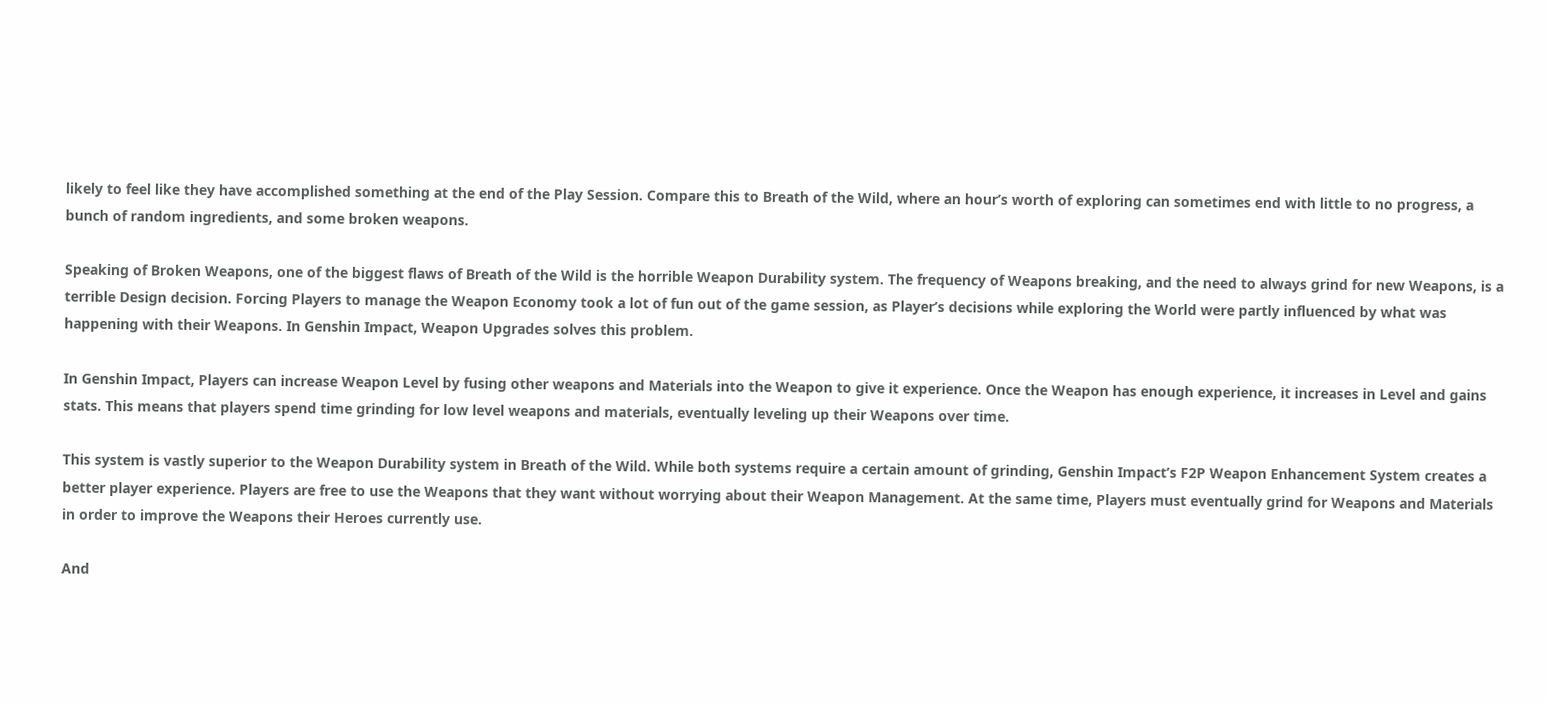likely to feel like they have accomplished something at the end of the Play Session. Compare this to Breath of the Wild, where an hour’s worth of exploring can sometimes end with little to no progress, a bunch of random ingredients, and some broken weapons.

Speaking of Broken Weapons, one of the biggest flaws of Breath of the Wild is the horrible Weapon Durability system. The frequency of Weapons breaking, and the need to always grind for new Weapons, is a terrible Design decision. Forcing Players to manage the Weapon Economy took a lot of fun out of the game session, as Player’s decisions while exploring the World were partly influenced by what was happening with their Weapons. In Genshin Impact, Weapon Upgrades solves this problem.

In Genshin Impact, Players can increase Weapon Level by fusing other weapons and Materials into the Weapon to give it experience. Once the Weapon has enough experience, it increases in Level and gains stats. This means that players spend time grinding for low level weapons and materials, eventually leveling up their Weapons over time.

This system is vastly superior to the Weapon Durability system in Breath of the Wild. While both systems require a certain amount of grinding, Genshin Impact’s F2P Weapon Enhancement System creates a better player experience. Players are free to use the Weapons that they want without worrying about their Weapon Management. At the same time, Players must eventually grind for Weapons and Materials in order to improve the Weapons their Heroes currently use.

And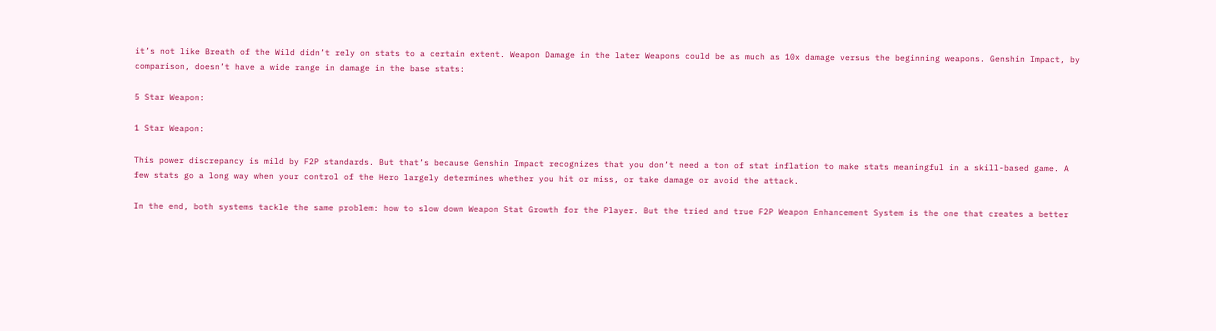it’s not like Breath of the Wild didn’t rely on stats to a certain extent. Weapon Damage in the later Weapons could be as much as 10x damage versus the beginning weapons. Genshin Impact, by comparison, doesn’t have a wide range in damage in the base stats:

5 Star Weapon:

1 Star Weapon:

This power discrepancy is mild by F2P standards. But that’s because Genshin Impact recognizes that you don’t need a ton of stat inflation to make stats meaningful in a skill-based game. A few stats go a long way when your control of the Hero largely determines whether you hit or miss, or take damage or avoid the attack.

In the end, both systems tackle the same problem: how to slow down Weapon Stat Growth for the Player. But the tried and true F2P Weapon Enhancement System is the one that creates a better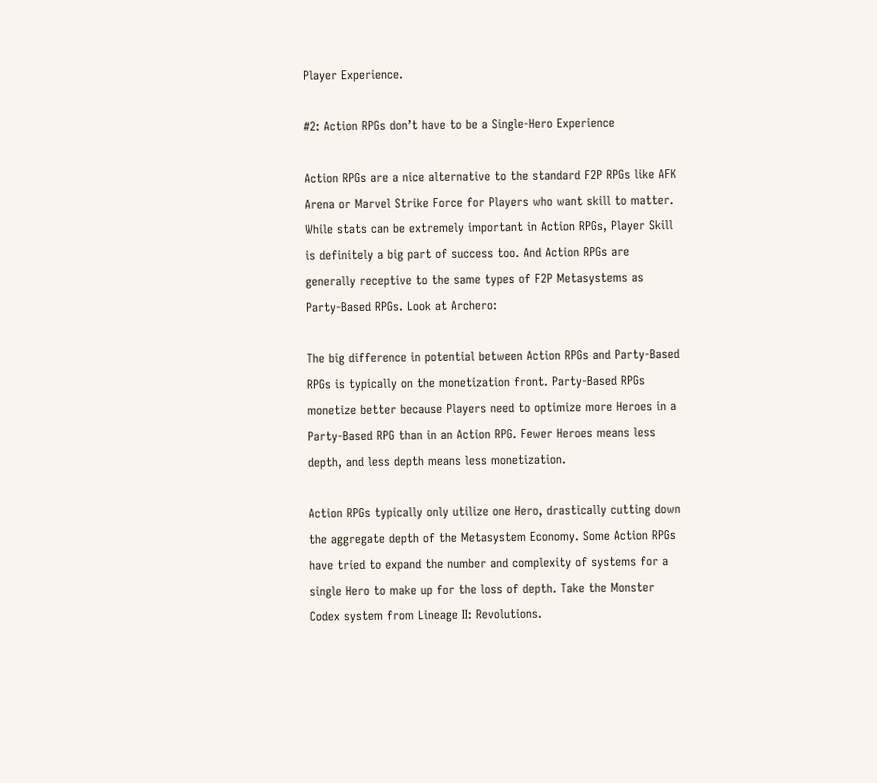Player Experience.

#2: Action RPGs don’t have to be a Single-Hero Experience

Action RPGs are a nice alternative to the standard F2P RPGs like AFK Arena or Marvel Strike Force for Players who want skill to matter. While stats can be extremely important in Action RPGs, Player Skill is definitely a big part of success too. And Action RPGs are generally receptive to the same types of F2P Metasystems as Party-Based RPGs. Look at Archero:

The big difference in potential between Action RPGs and Party-Based RPGs is typically on the monetization front. Party-Based RPGs monetize better because Players need to optimize more Heroes in a Party-Based RPG than in an Action RPG. Fewer Heroes means less depth, and less depth means less monetization.

Action RPGs typically only utilize one Hero, drastically cutting down the aggregate depth of the Metasystem Economy. Some Action RPGs have tried to expand the number and complexity of systems for a single Hero to make up for the loss of depth. Take the Monster Codex system from Lineage II: Revolutions.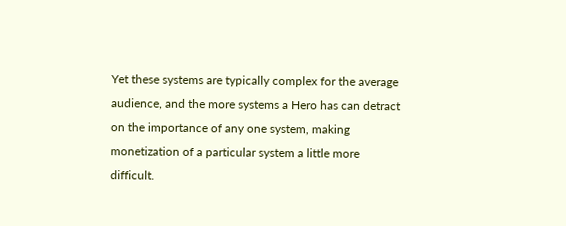Yet these systems are typically complex for the average audience, and the more systems a Hero has can detract on the importance of any one system, making monetization of a particular system a little more difficult.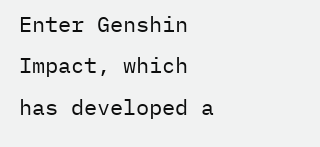Enter Genshin Impact, which has developed a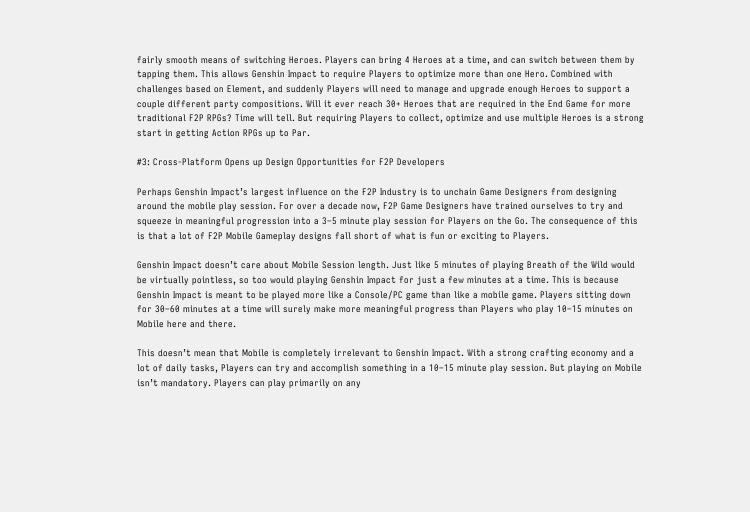fairly smooth means of switching Heroes. Players can bring 4 Heroes at a time, and can switch between them by tapping them. This allows Genshin Impact to require Players to optimize more than one Hero. Combined with challenges based on Element, and suddenly Players will need to manage and upgrade enough Heroes to support a couple different party compositions. Will it ever reach 30+ Heroes that are required in the End Game for more traditional F2P RPGs? Time will tell. But requiring Players to collect, optimize and use multiple Heroes is a strong start in getting Action RPGs up to Par.

#3: Cross-Platform Opens up Design Opportunities for F2P Developers

Perhaps Genshin Impact’s largest influence on the F2P Industry is to unchain Game Designers from designing around the mobile play session. For over a decade now, F2P Game Designers have trained ourselves to try and squeeze in meaningful progression into a 3–5 minute play session for Players on the Go. The consequence of this is that a lot of F2P Mobile Gameplay designs fall short of what is fun or exciting to Players.

Genshin Impact doesn’t care about Mobile Session length. Just like 5 minutes of playing Breath of the Wild would be virtually pointless, so too would playing Genshin Impact for just a few minutes at a time. This is because Genshin Impact is meant to be played more like a Console/PC game than like a mobile game. Players sitting down for 30–60 minutes at a time will surely make more meaningful progress than Players who play 10–15 minutes on Mobile here and there.

This doesn’t mean that Mobile is completely irrelevant to Genshin Impact. With a strong crafting economy and a lot of daily tasks, Players can try and accomplish something in a 10–15 minute play session. But playing on Mobile isn’t mandatory. Players can play primarily on any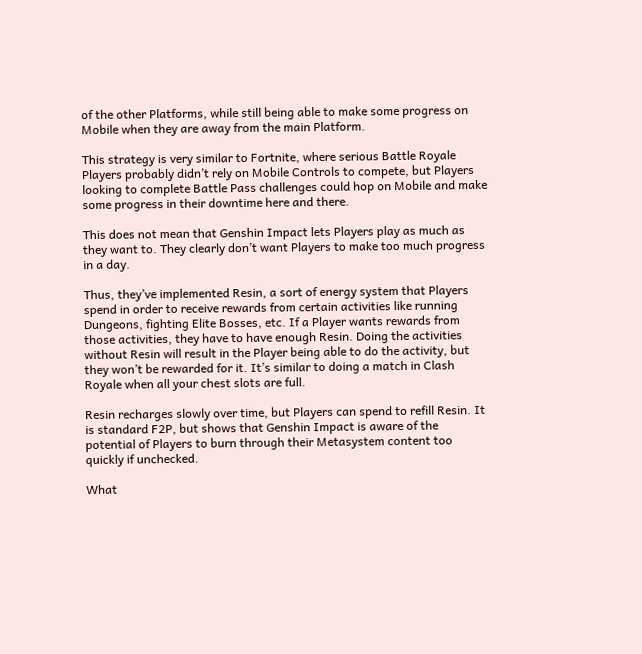of the other Platforms, while still being able to make some progress on Mobile when they are away from the main Platform.

This strategy is very similar to Fortnite, where serious Battle Royale Players probably didn’t rely on Mobile Controls to compete, but Players looking to complete Battle Pass challenges could hop on Mobile and make some progress in their downtime here and there.

This does not mean that Genshin Impact lets Players play as much as they want to. They clearly don’t want Players to make too much progress in a day.

Thus, they’ve implemented Resin, a sort of energy system that Players spend in order to receive rewards from certain activities like running Dungeons, fighting Elite Bosses, etc. If a Player wants rewards from those activities, they have to have enough Resin. Doing the activities without Resin will result in the Player being able to do the activity, but they won’t be rewarded for it. It’s similar to doing a match in Clash Royale when all your chest slots are full.

Resin recharges slowly over time, but Players can spend to refill Resin. It is standard F2P, but shows that Genshin Impact is aware of the potential of Players to burn through their Metasystem content too quickly if unchecked.

What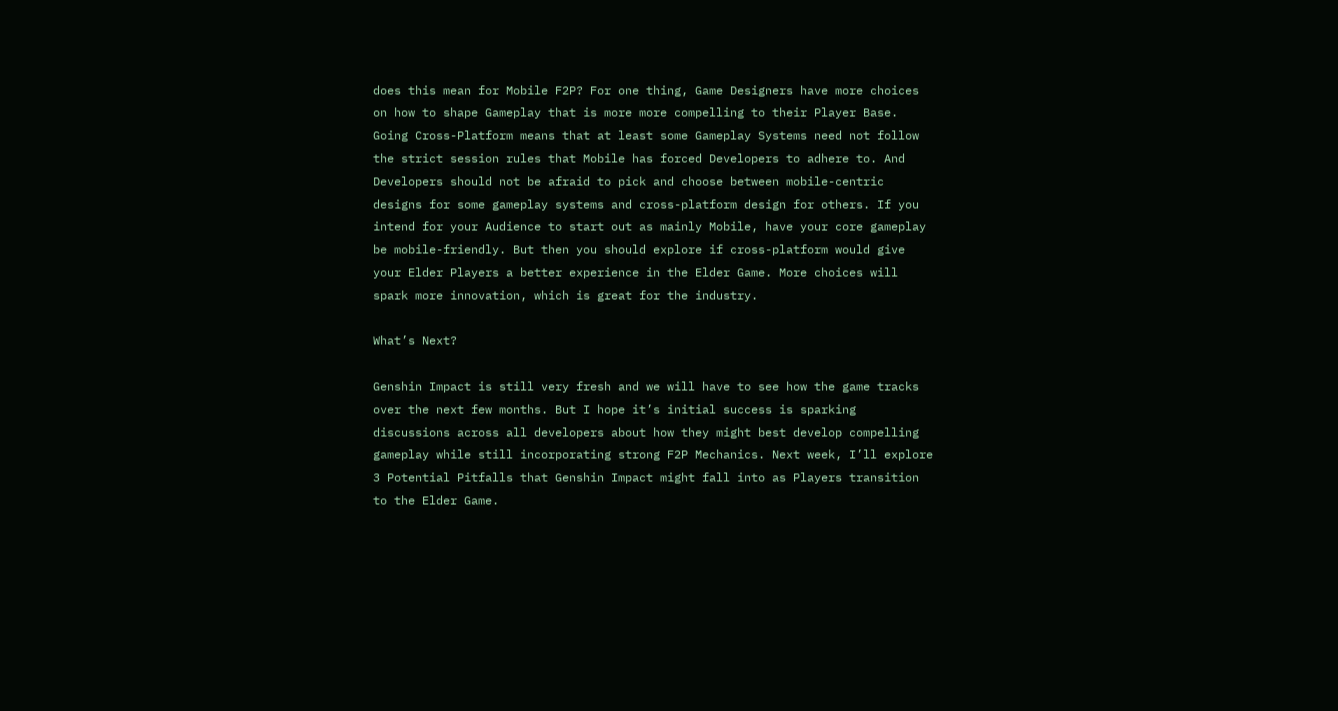does this mean for Mobile F2P? For one thing, Game Designers have more choices on how to shape Gameplay that is more more compelling to their Player Base. Going Cross-Platform means that at least some Gameplay Systems need not follow the strict session rules that Mobile has forced Developers to adhere to. And Developers should not be afraid to pick and choose between mobile-centric designs for some gameplay systems and cross-platform design for others. If you intend for your Audience to start out as mainly Mobile, have your core gameplay be mobile-friendly. But then you should explore if cross-platform would give your Elder Players a better experience in the Elder Game. More choices will spark more innovation, which is great for the industry.

What’s Next?

Genshin Impact is still very fresh and we will have to see how the game tracks over the next few months. But I hope it’s initial success is sparking discussions across all developers about how they might best develop compelling gameplay while still incorporating strong F2P Mechanics. Next week, I’ll explore 3 Potential Pitfalls that Genshin Impact might fall into as Players transition to the Elder Game.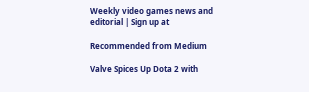Weekly video games news and editorial | Sign up at

Recommended from Medium

Valve Spices Up Dota 2 with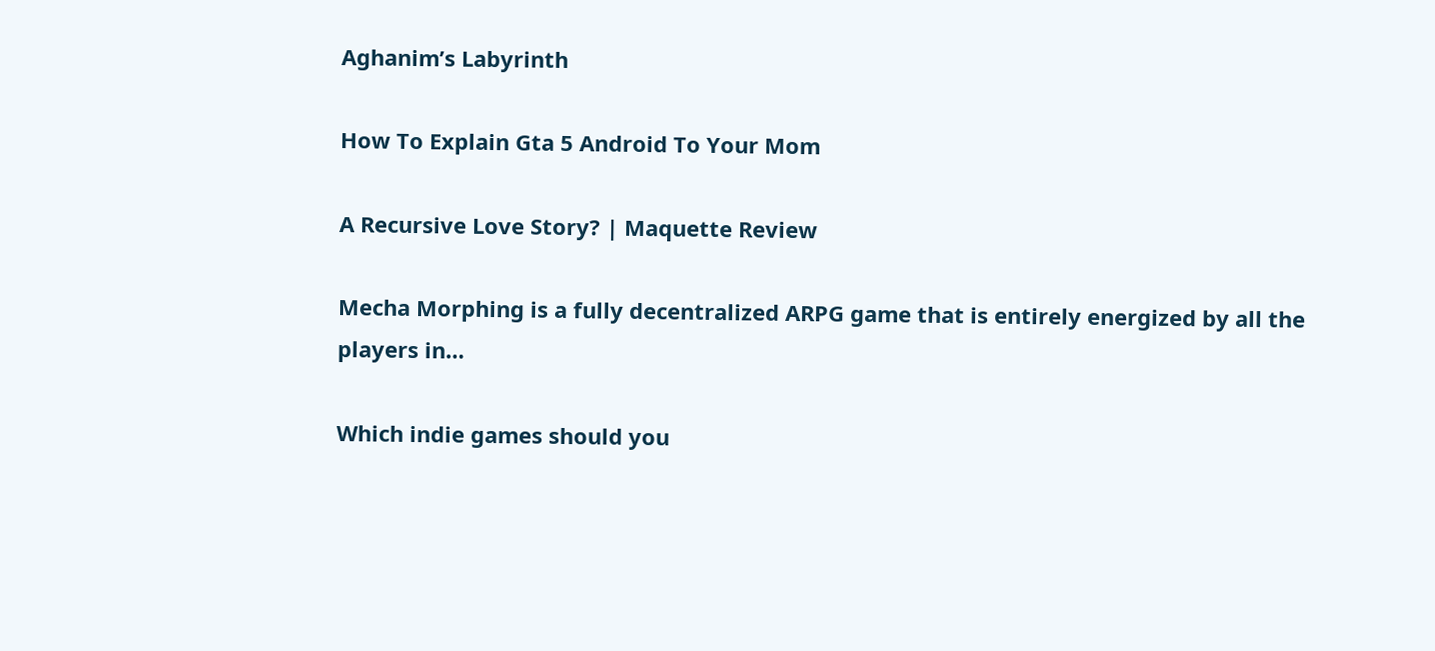Aghanim’s Labyrinth

How To Explain Gta 5 Android To Your Mom

A Recursive Love Story? | Maquette Review

Mecha Morphing is a fully decentralized ARPG game that is entirely energized by all the players in…

Which indie games should you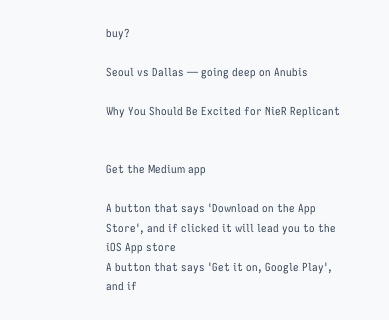buy?

Seoul vs Dallas — going deep on Anubis

Why You Should Be Excited for NieR Replicant


Get the Medium app

A button that says 'Download on the App Store', and if clicked it will lead you to the iOS App store
A button that says 'Get it on, Google Play', and if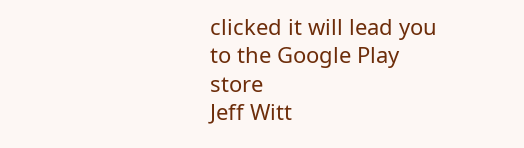clicked it will lead you to the Google Play store
Jeff Witt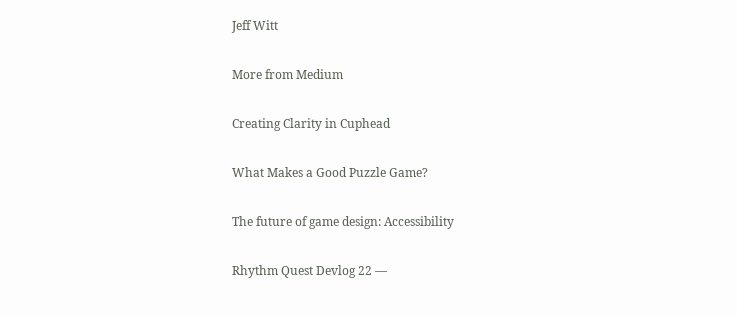Jeff Witt

More from Medium

Creating Clarity in Cuphead

What Makes a Good Puzzle Game?

The future of game design: Accessibility

Rhythm Quest Devlog 22 —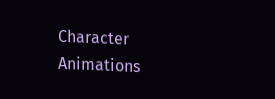Character Animations